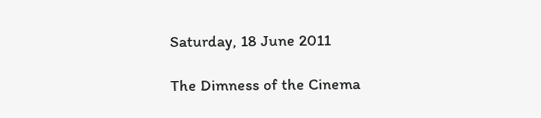Saturday, 18 June 2011

The Dimness of the Cinema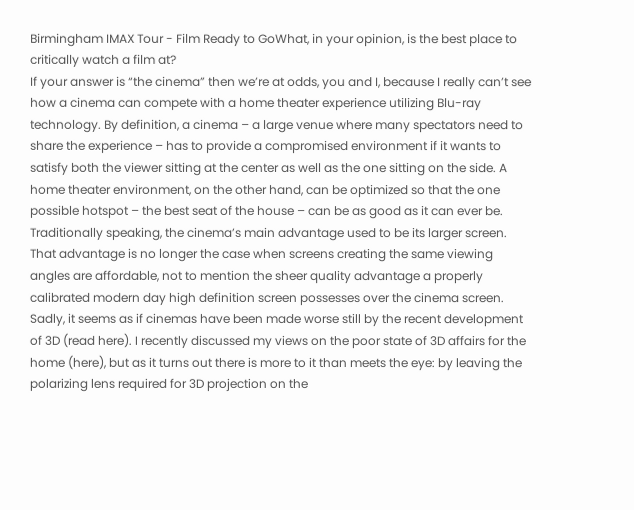Birmingham IMAX Tour - Film Ready to GoWhat, in your opinion, is the best place to critically watch a film at?
If your answer is “the cinema” then we’re at odds, you and I, because I really can’t see how a cinema can compete with a home theater experience utilizing Blu-ray technology. By definition, a cinema – a large venue where many spectators need to share the experience – has to provide a compromised environment if it wants to satisfy both the viewer sitting at the center as well as the one sitting on the side. A home theater environment, on the other hand, can be optimized so that the one possible hotspot – the best seat of the house – can be as good as it can ever be.
Traditionally speaking, the cinema’s main advantage used to be its larger screen. That advantage is no longer the case when screens creating the same viewing angles are affordable, not to mention the sheer quality advantage a properly calibrated modern day high definition screen possesses over the cinema screen.
Sadly, it seems as if cinemas have been made worse still by the recent development of 3D (read here). I recently discussed my views on the poor state of 3D affairs for the home (here), but as it turns out there is more to it than meets the eye: by leaving the polarizing lens required for 3D projection on the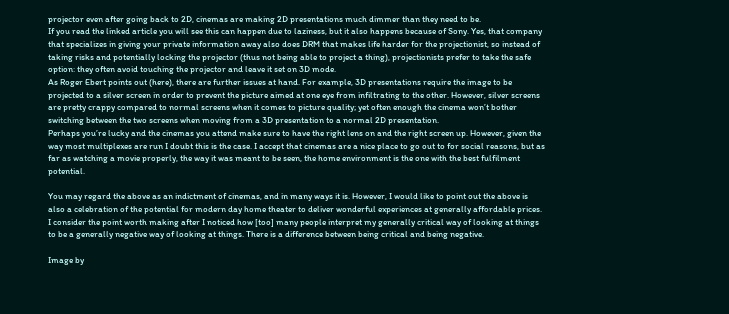projector even after going back to 2D, cinemas are making 2D presentations much dimmer than they need to be.
If you read the linked article you will see this can happen due to laziness, but it also happens because of Sony. Yes, that company that specializes in giving your private information away also does DRM that makes life harder for the projectionist, so instead of taking risks and potentially locking the projector (thus not being able to project a thing), projectionists prefer to take the safe option: they often avoid touching the projector and leave it set on 3D mode.
As Roger Ebert points out (here), there are further issues at hand. For example, 3D presentations require the image to be projected to a silver screen in order to prevent the picture aimed at one eye from infiltrating to the other. However, silver screens are pretty crappy compared to normal screens when it comes to picture quality; yet often enough the cinema won’t bother switching between the two screens when moving from a 3D presentation to a normal 2D presentation.
Perhaps you’re lucky and the cinemas you attend make sure to have the right lens on and the right screen up. However, given the way most multiplexes are run I doubt this is the case. I accept that cinemas are a nice place to go out to for social reasons, but as far as watching a movie properly, the way it was meant to be seen, the home environment is the one with the best fulfilment potential.

You may regard the above as an indictment of cinemas, and in many ways it is. However, I would like to point out the above is also a celebration of the potential for modern day home theater to deliver wonderful experiences at generally affordable prices.
I consider the point worth making after I noticed how [too] many people interpret my generally critical way of looking at things to be a generally negative way of looking at things. There is a difference between being critical and being negative.

Image by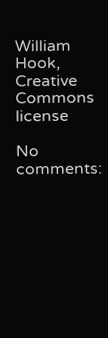William Hook, Creative Commons license

No comments: